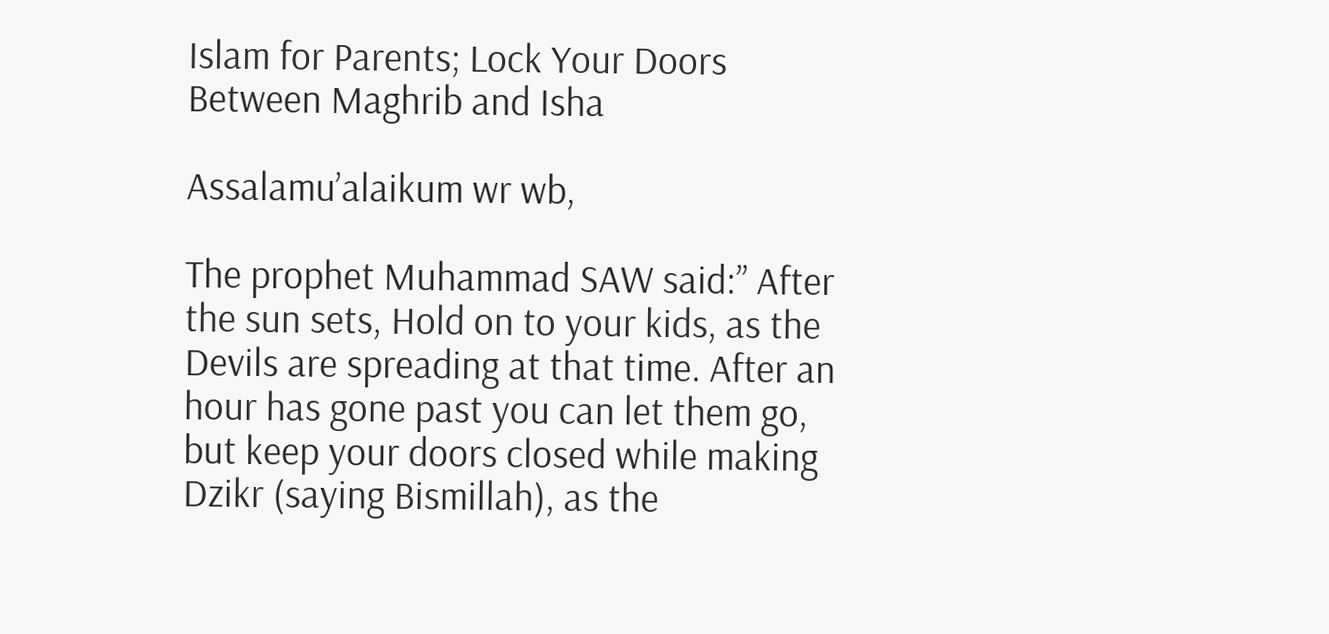Islam for Parents; Lock Your Doors Between Maghrib and Isha

Assalamu’alaikum wr wb,

The prophet Muhammad SAW said:” After the sun sets, Hold on to your kids, as the Devils are spreading at that time. After an hour has gone past you can let them go, but keep your doors closed while making Dzikr (saying Bismillah), as the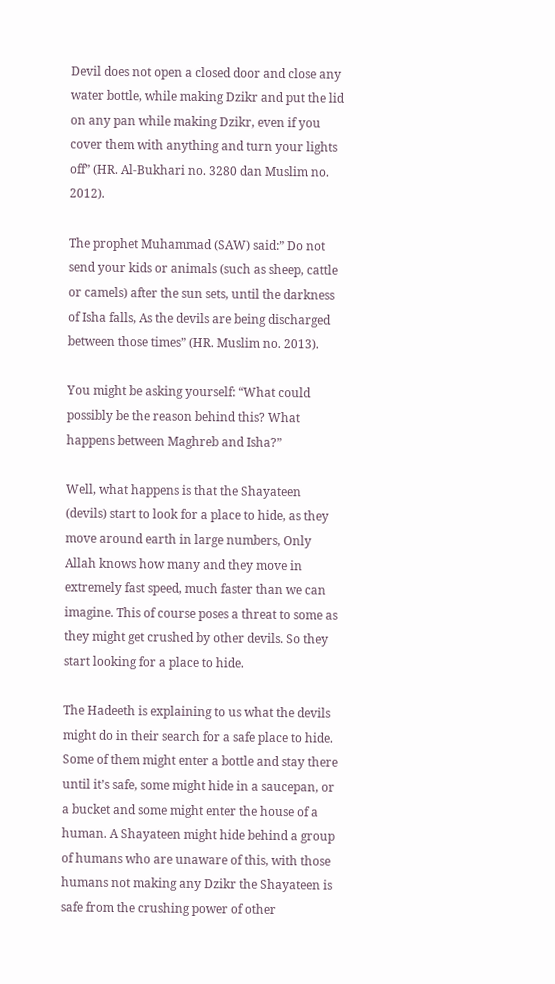Devil does not open a closed door and close any water bottle, while making Dzikr and put the lid on any pan while making Dzikr, even if you cover them with anything and turn your lights off” (HR. Al-Bukhari no. 3280 dan Muslim no. 2012).

The prophet Muhammad (SAW) said:” Do not send your kids or animals (such as sheep, cattle or camels) after the sun sets, until the darkness of Isha falls, As the devils are being discharged between those times” (HR. Muslim no. 2013).

You might be asking yourself: “What could possibly be the reason behind this? What happens between Maghreb and Isha?”

Well, what happens is that the Shayateen (devils) start to look for a place to hide, as they move around earth in large numbers, Only Allah knows how many and they move in extremely fast speed, much faster than we can imagine. This of course poses a threat to some as they might get crushed by other devils. So they start looking for a place to hide.

The Hadeeth is explaining to us what the devils might do in their search for a safe place to hide. Some of them might enter a bottle and stay there until it’s safe, some might hide in a saucepan, or a bucket and some might enter the house of a human. A Shayateen might hide behind a group of humans who are unaware of this, with those humans not making any Dzikr the Shayateen is safe from the crushing power of other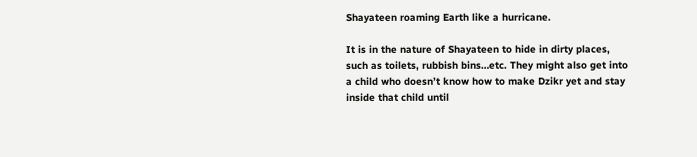Shayateen roaming Earth like a hurricane.

It is in the nature of Shayateen to hide in dirty places, such as toilets, rubbish bins…etc. They might also get into a child who doesn’t know how to make Dzikr yet and stay inside that child until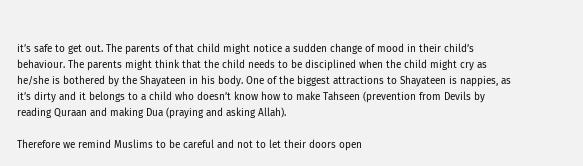it’s safe to get out. The parents of that child might notice a sudden change of mood in their child’s behaviour. The parents might think that the child needs to be disciplined when the child might cry as he/she is bothered by the Shayateen in his body. One of the biggest attractions to Shayateen is nappies, as it’s dirty and it belongs to a child who doesn’t know how to make Tahseen (prevention from Devils by reading Quraan and making Dua (praying and asking Allah).

Therefore we remind Muslims to be careful and not to let their doors open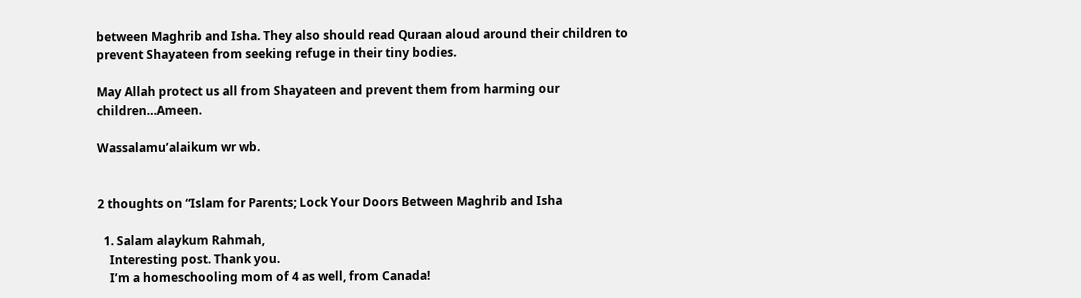between Maghrib and Isha. They also should read Quraan aloud around their children to prevent Shayateen from seeking refuge in their tiny bodies.

May Allah protect us all from Shayateen and prevent them from harming our children…Ameen.

Wassalamu’alaikum wr wb.


2 thoughts on “Islam for Parents; Lock Your Doors Between Maghrib and Isha

  1. Salam alaykum Rahmah,
    Interesting post. Thank you.
    I’m a homeschooling mom of 4 as well, from Canada!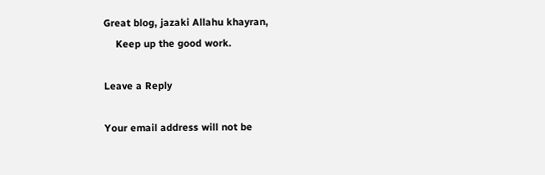Great blog, jazaki Allahu khayran,
    Keep up the good work.

Leave a Reply

Your email address will not be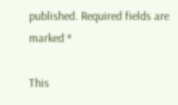published. Required fields are marked *

This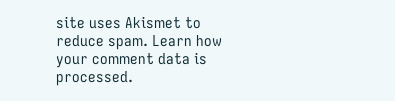site uses Akismet to reduce spam. Learn how your comment data is processed.